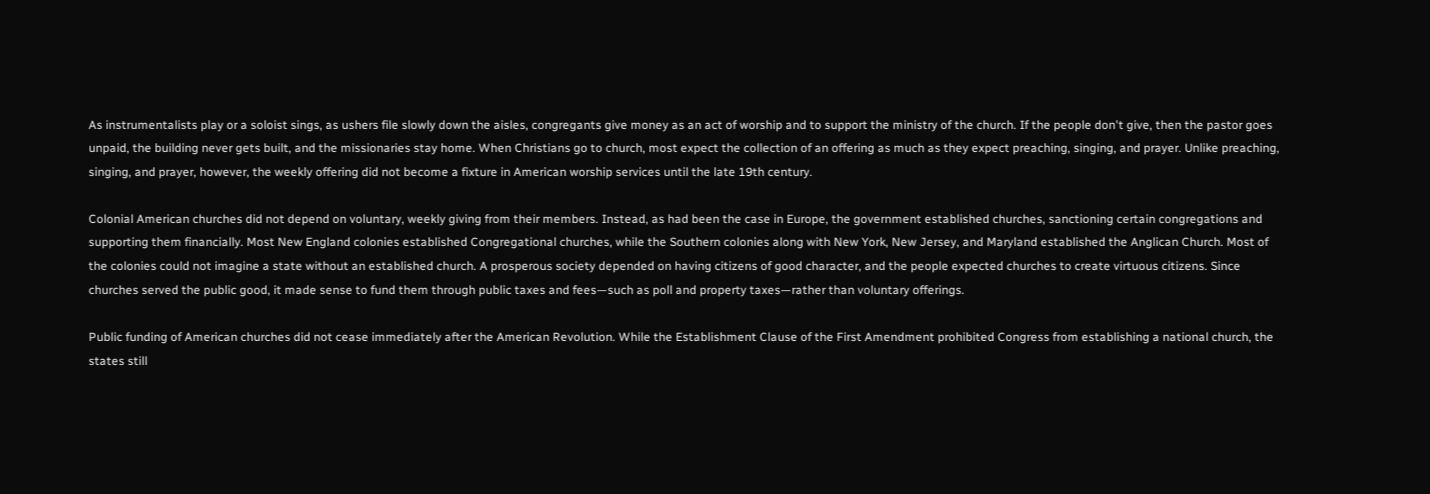As instrumentalists play or a soloist sings, as ushers file slowly down the aisles, congregants give money as an act of worship and to support the ministry of the church. If the people don't give, then the pastor goes unpaid, the building never gets built, and the missionaries stay home. When Christians go to church, most expect the collection of an offering as much as they expect preaching, singing, and prayer. Unlike preaching, singing, and prayer, however, the weekly offering did not become a fixture in American worship services until the late 19th century.

Colonial American churches did not depend on voluntary, weekly giving from their members. Instead, as had been the case in Europe, the government established churches, sanctioning certain congregations and supporting them financially. Most New England colonies established Congregational churches, while the Southern colonies along with New York, New Jersey, and Maryland established the Anglican Church. Most of the colonies could not imagine a state without an established church. A prosperous society depended on having citizens of good character, and the people expected churches to create virtuous citizens. Since churches served the public good, it made sense to fund them through public taxes and fees—such as poll and property taxes—rather than voluntary offerings.

Public funding of American churches did not cease immediately after the American Revolution. While the Establishment Clause of the First Amendment prohibited Congress from establishing a national church, the states still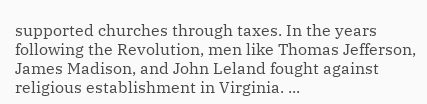supported churches through taxes. In the years following the Revolution, men like Thomas Jefferson, James Madison, and John Leland fought against religious establishment in Virginia. ...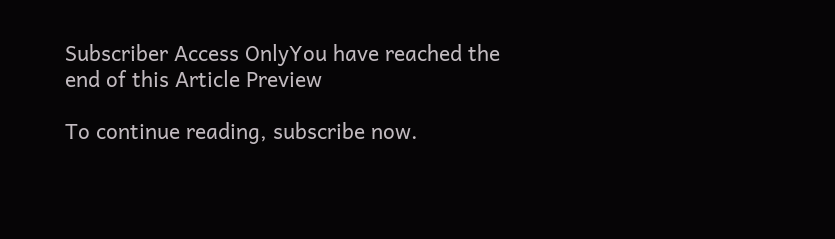Subscriber Access OnlyYou have reached the end of this Article Preview

To continue reading, subscribe now.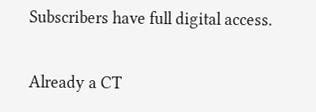Subscribers have full digital access.

Already a CT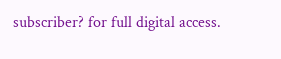subscriber? for full digital access.